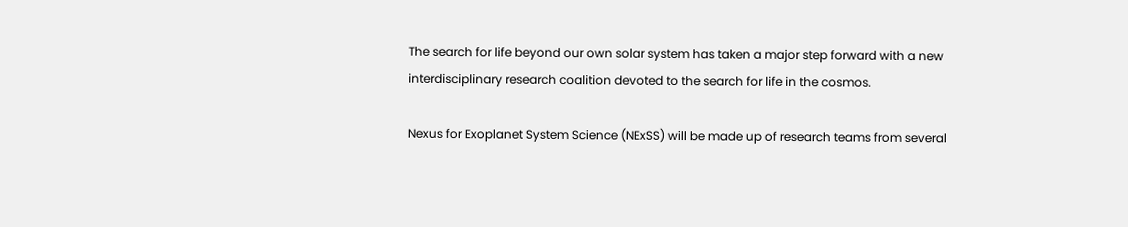The search for life beyond our own solar system has taken a major step forward with a new interdisciplinary research coalition devoted to the search for life in the cosmos.

Nexus for Exoplanet System Science (NExSS) will be made up of research teams from several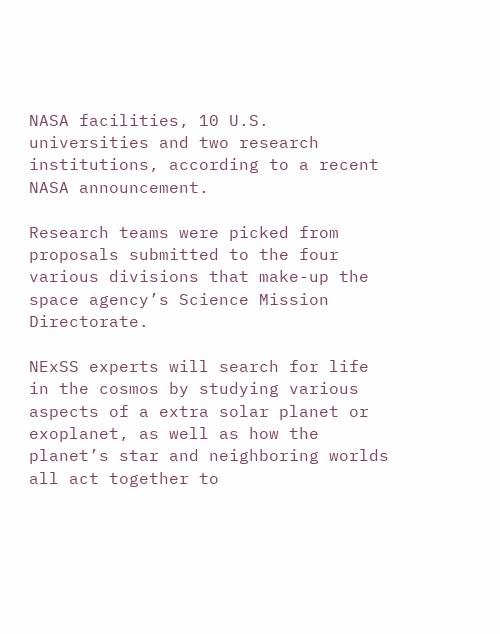NASA facilities, 10 U.S. universities and two research institutions, according to a recent NASA announcement.

Research teams were picked from proposals submitted to the four various divisions that make-up the space agency’s Science Mission Directorate.

NExSS experts will search for life in the cosmos by studying various aspects of a extra solar planet or exoplanet, as well as how the planet’s star and neighboring worlds all act together to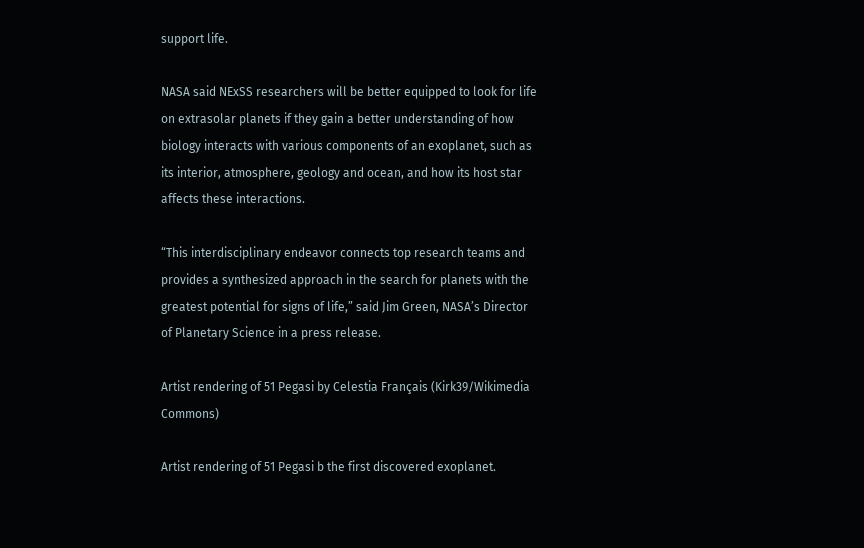support life.

NASA said NExSS researchers will be better equipped to look for life on extrasolar planets if they gain a better understanding of how biology interacts with various components of an exoplanet, such as its interior, atmosphere, geology and ocean, and how its host star affects these interactions.

“This interdisciplinary endeavor connects top research teams and provides a synthesized approach in the search for planets with the greatest potential for signs of life,” said Jim Green, NASA’s Director of Planetary Science in a press release.

Artist rendering of 51 Pegasi by Celestia Français (Kirk39/Wikimedia Commons)

Artist rendering of 51 Pegasi b the first discovered exoplanet.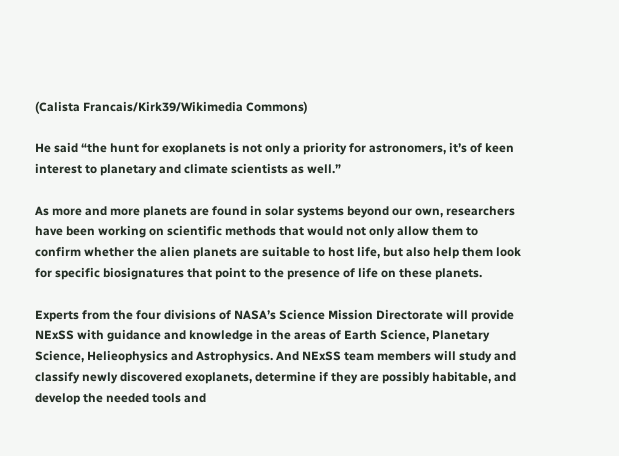(Calista Francais/Kirk39/Wikimedia Commons)

He said “the hunt for exoplanets is not only a priority for astronomers, it’s of keen interest to planetary and climate scientists as well.”

As more and more planets are found in solar systems beyond our own, researchers have been working on scientific methods that would not only allow them to confirm whether the alien planets are suitable to host life, but also help them look for specific biosignatures that point to the presence of life on these planets.

Experts from the four divisions of NASA’s Science Mission Directorate will provide NExSS with guidance and knowledge in the areas of Earth Science, Planetary Science, Helieophysics and Astrophysics. And NExSS team members will study and classify newly discovered exoplanets, determine if they are possibly habitable, and develop the needed tools and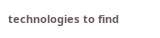technologies to find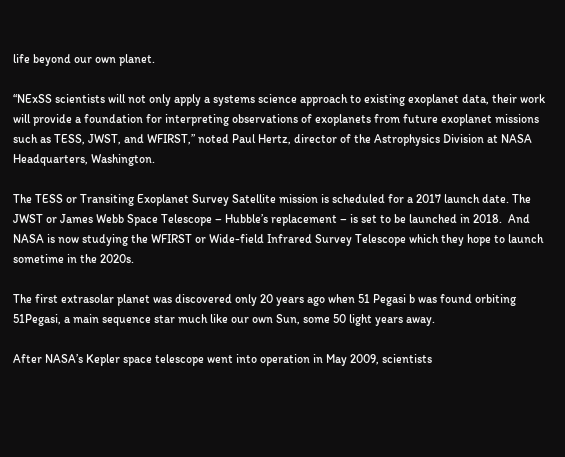life beyond our own planet.

“NExSS scientists will not only apply a systems science approach to existing exoplanet data, their work will provide a foundation for interpreting observations of exoplanets from future exoplanet missions such as TESS, JWST, and WFIRST,” noted Paul Hertz, director of the Astrophysics Division at NASA Headquarters, Washington.

The TESS or Transiting Exoplanet Survey Satellite mission is scheduled for a 2017 launch date. The JWST or James Webb Space Telescope – Hubble’s replacement – is set to be launched in 2018.  And NASA is now studying the WFIRST or Wide-field Infrared Survey Telescope which they hope to launch sometime in the 2020s.

The first extrasolar planet was discovered only 20 years ago when 51 Pegasi b was found orbiting 51Pegasi, a main sequence star much like our own Sun, some 50 light years away.

After NASA’s Kepler space telescope went into operation in May 2009, scientists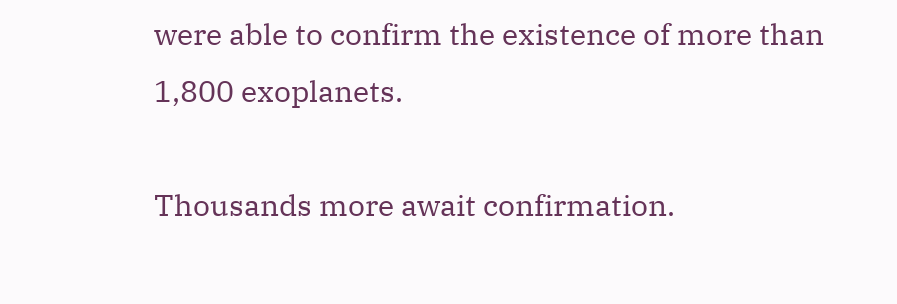were able to confirm the existence of more than 1,800 exoplanets.

Thousands more await confirmation.